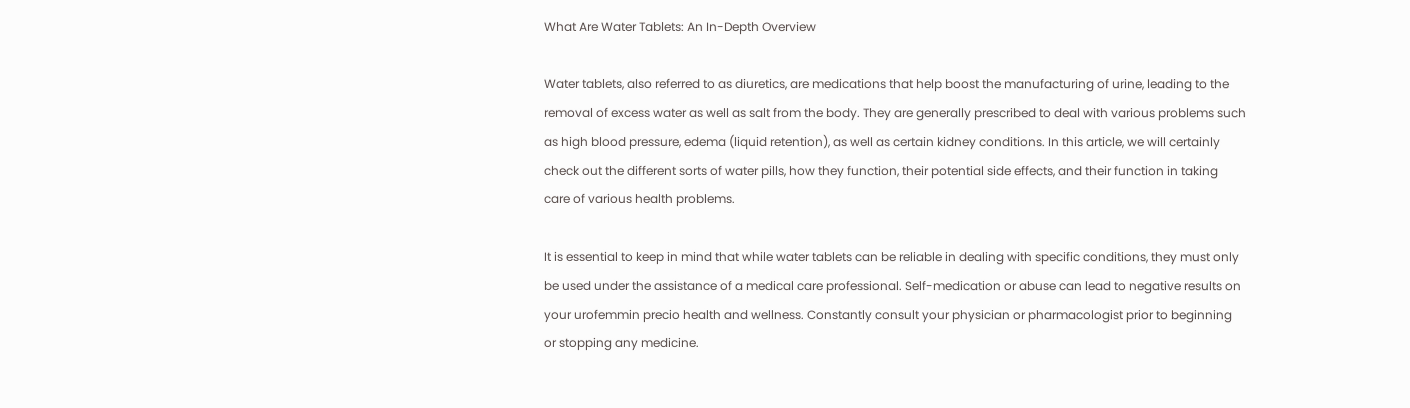What Are Water Tablets: An In-Depth Overview

Water tablets, also referred to as diuretics, are medications that help boost the manufacturing of urine, leading to the removal of excess water as well as salt from the body. They are generally prescribed to deal with various problems such as high blood pressure, edema (liquid retention), as well as certain kidney conditions. In this article, we will certainly check out the different sorts of water pills, how they function, their potential side effects, and their function in taking care of various health problems.

It is essential to keep in mind that while water tablets can be reliable in dealing with specific conditions, they must only be used under the assistance of a medical care professional. Self-medication or abuse can lead to negative results on your urofemmin precio health and wellness. Constantly consult your physician or pharmacologist prior to beginning or stopping any medicine.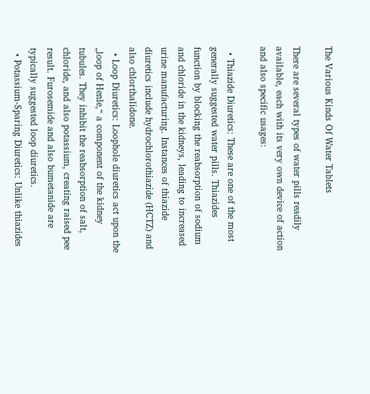The Various Kinds Of Water Tablets

There are several types of water pills readily available, each with its very own device of action and also specific usages:

  • Thiazide Diuretics: These are one of the most generally suggested water pills. Thiazides function by blocking the reabsorption of sodium and chloride in the kidneys, leading to increased urine manufacturing. Instances of thiazide diuretics include hydrochlorothiazide (HCTZ) and also chlorthalidone.
  • Loop Diuretics: Loophole diuretics act upon the „loop of Henle,“ a component of the kidney tubules. They inhibit the reabsorption of salt, chloride, and also potassium, creating raised pee result. Furosemide and also bumetanide are typically suggested loop diuretics.
  • Potassium-Sparing Diuretics: Unlike thiazides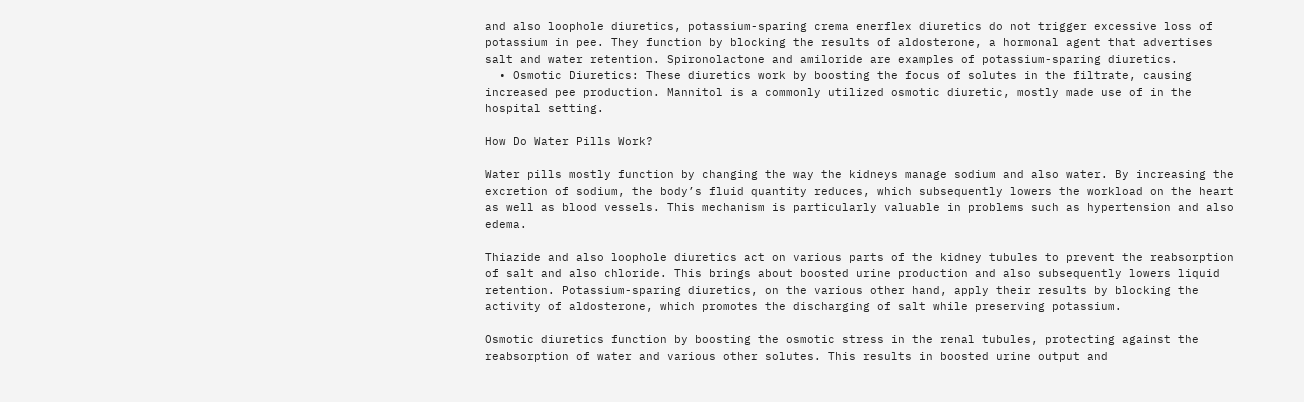and also loophole diuretics, potassium-sparing crema enerflex diuretics do not trigger excessive loss of potassium in pee. They function by blocking the results of aldosterone, a hormonal agent that advertises salt and water retention. Spironolactone and amiloride are examples of potassium-sparing diuretics.
  • Osmotic Diuretics: These diuretics work by boosting the focus of solutes in the filtrate, causing increased pee production. Mannitol is a commonly utilized osmotic diuretic, mostly made use of in the hospital setting.

How Do Water Pills Work?

Water pills mostly function by changing the way the kidneys manage sodium and also water. By increasing the excretion of sodium, the body’s fluid quantity reduces, which subsequently lowers the workload on the heart as well as blood vessels. This mechanism is particularly valuable in problems such as hypertension and also edema.

Thiazide and also loophole diuretics act on various parts of the kidney tubules to prevent the reabsorption of salt and also chloride. This brings about boosted urine production and also subsequently lowers liquid retention. Potassium-sparing diuretics, on the various other hand, apply their results by blocking the activity of aldosterone, which promotes the discharging of salt while preserving potassium.

Osmotic diuretics function by boosting the osmotic stress in the renal tubules, protecting against the reabsorption of water and various other solutes. This results in boosted urine output and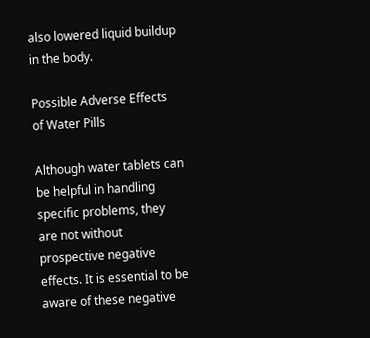also lowered liquid buildup in the body.

Possible Adverse Effects of Water Pills

Although water tablets can be helpful in handling specific problems, they are not without prospective negative effects. It is essential to be aware of these negative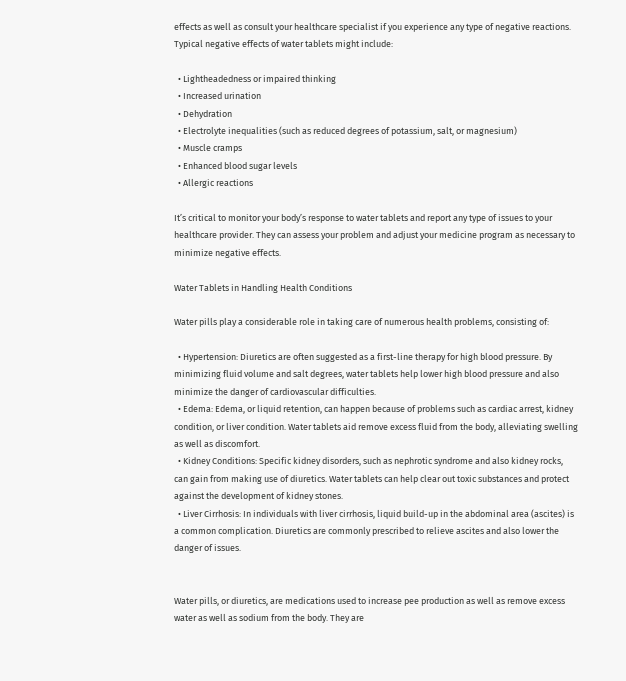effects as well as consult your healthcare specialist if you experience any type of negative reactions. Typical negative effects of water tablets might include:

  • Lightheadedness or impaired thinking
  • Increased urination
  • Dehydration
  • Electrolyte inequalities (such as reduced degrees of potassium, salt, or magnesium)
  • Muscle cramps
  • Enhanced blood sugar levels
  • Allergic reactions

It’s critical to monitor your body’s response to water tablets and report any type of issues to your healthcare provider. They can assess your problem and adjust your medicine program as necessary to minimize negative effects.

Water Tablets in Handling Health Conditions

Water pills play a considerable role in taking care of numerous health problems, consisting of:

  • Hypertension: Diuretics are often suggested as a first-line therapy for high blood pressure. By minimizing fluid volume and salt degrees, water tablets help lower high blood pressure and also minimize the danger of cardiovascular difficulties.
  • Edema: Edema, or liquid retention, can happen because of problems such as cardiac arrest, kidney condition, or liver condition. Water tablets aid remove excess fluid from the body, alleviating swelling as well as discomfort.
  • Kidney Conditions: Specific kidney disorders, such as nephrotic syndrome and also kidney rocks, can gain from making use of diuretics. Water tablets can help clear out toxic substances and protect against the development of kidney stones.
  • Liver Cirrhosis: In individuals with liver cirrhosis, liquid build-up in the abdominal area (ascites) is a common complication. Diuretics are commonly prescribed to relieve ascites and also lower the danger of issues.


Water pills, or diuretics, are medications used to increase pee production as well as remove excess water as well as sodium from the body. They are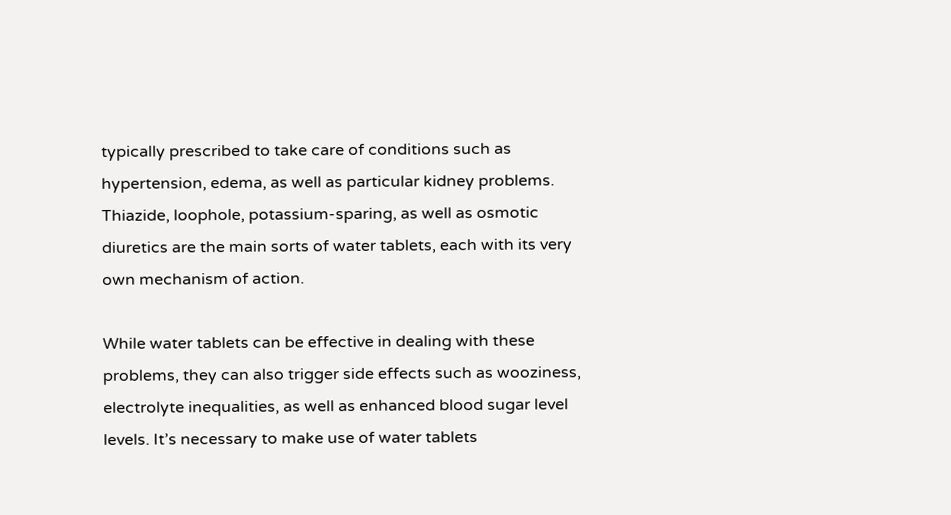typically prescribed to take care of conditions such as hypertension, edema, as well as particular kidney problems. Thiazide, loophole, potassium-sparing, as well as osmotic diuretics are the main sorts of water tablets, each with its very own mechanism of action.

While water tablets can be effective in dealing with these problems, they can also trigger side effects such as wooziness, electrolyte inequalities, as well as enhanced blood sugar level levels. It’s necessary to make use of water tablets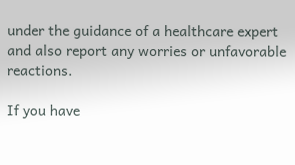under the guidance of a healthcare expert and also report any worries or unfavorable reactions.

If you have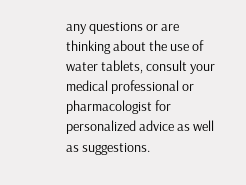any questions or are thinking about the use of water tablets, consult your medical professional or pharmacologist for personalized advice as well as suggestions.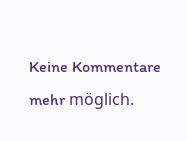Keine Kommentare mehr möglich.